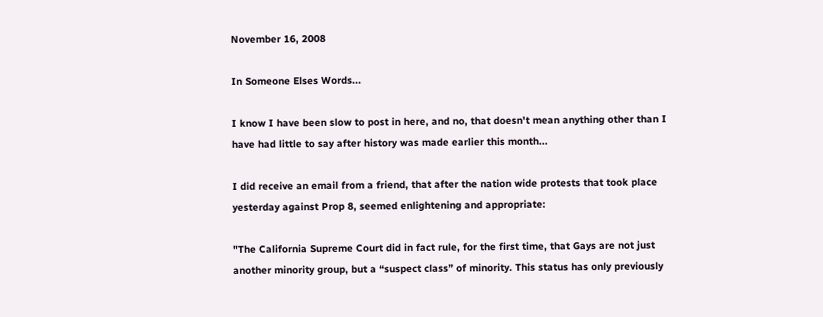November 16, 2008

In Someone Elses Words...

I know I have been slow to post in here, and no, that doesn't mean anything other than I have had little to say after history was made earlier this month...

I did receive an email from a friend, that after the nation wide protests that took place yesterday against Prop 8, seemed enlightening and appropriate:

"The California Supreme Court did in fact rule, for the first time, that Gays are not just another minority group, but a “suspect class” of minority. This status has only previously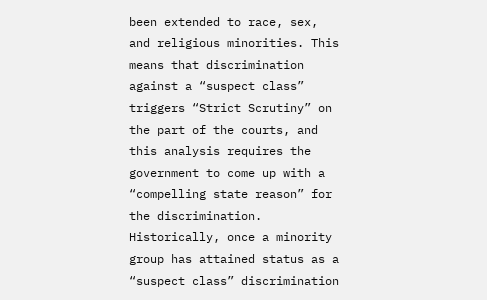been extended to race, sex, and religious minorities. This means that discrimination against a “suspect class” triggers “Strict Scrutiny” on the part of the courts, and this analysis requires the government to come up with a “compelling state reason” for the discrimination. Historically, once a minority group has attained status as a “suspect class” discrimination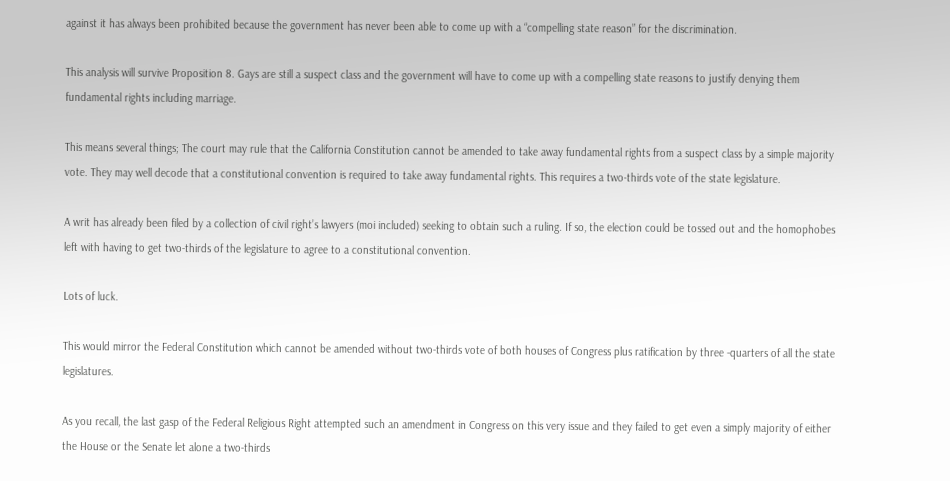against it has always been prohibited because the government has never been able to come up with a “compelling state reason” for the discrimination.

This analysis will survive Proposition 8. Gays are still a suspect class and the government will have to come up with a compelling state reasons to justify denying them fundamental rights including marriage.

This means several things; The court may rule that the California Constitution cannot be amended to take away fundamental rights from a suspect class by a simple majority vote. They may well decode that a constitutional convention is required to take away fundamental rights. This requires a two-thirds vote of the state legislature.

A writ has already been filed by a collection of civil right’s lawyers (moi included) seeking to obtain such a ruling. If so, the election could be tossed out and the homophobes left with having to get two-thirds of the legislature to agree to a constitutional convention.

Lots of luck.

This would mirror the Federal Constitution which cannot be amended without two-thirds vote of both houses of Congress plus ratification by three -quarters of all the state legislatures.

As you recall, the last gasp of the Federal Religious Right attempted such an amendment in Congress on this very issue and they failed to get even a simply majority of either the House or the Senate let alone a two-thirds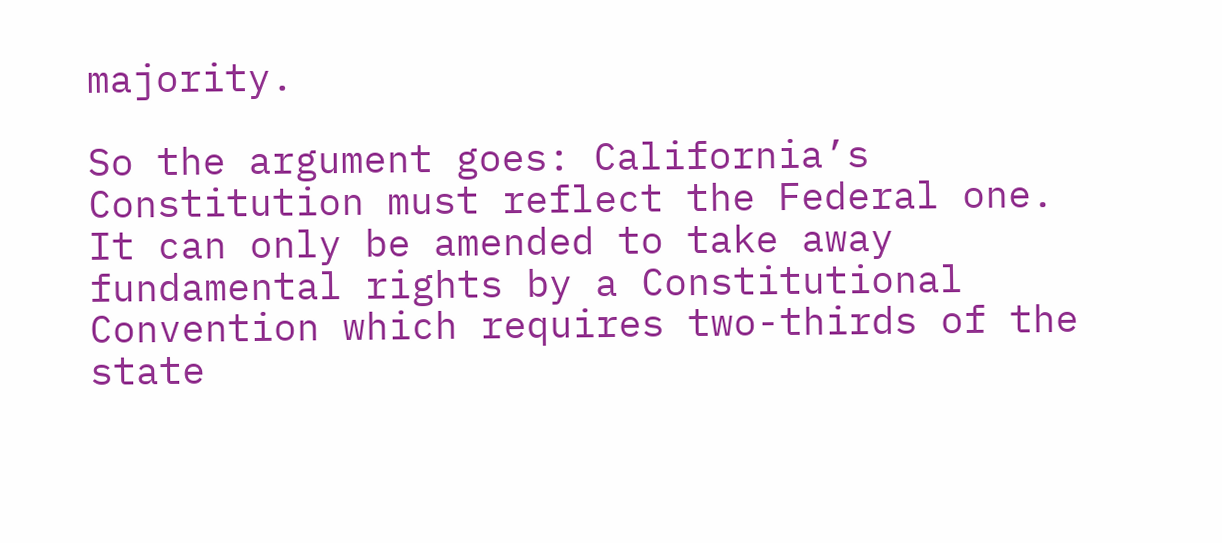majority.

So the argument goes: California’s Constitution must reflect the Federal one. It can only be amended to take away fundamental rights by a Constitutional Convention which requires two-thirds of the state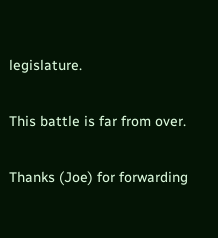legislature.

This battle is far from over.

Thanks (Joe) for forwarding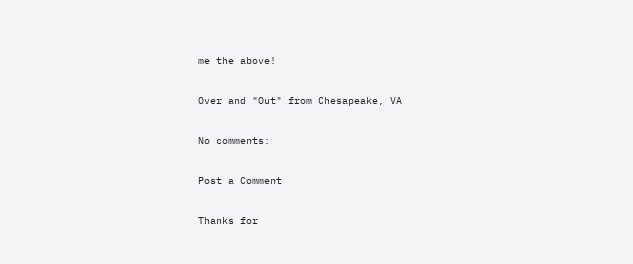me the above!

Over and "Out" from Chesapeake, VA

No comments:

Post a Comment

Thanks for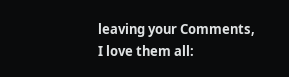leaving your Comments, I love them all: